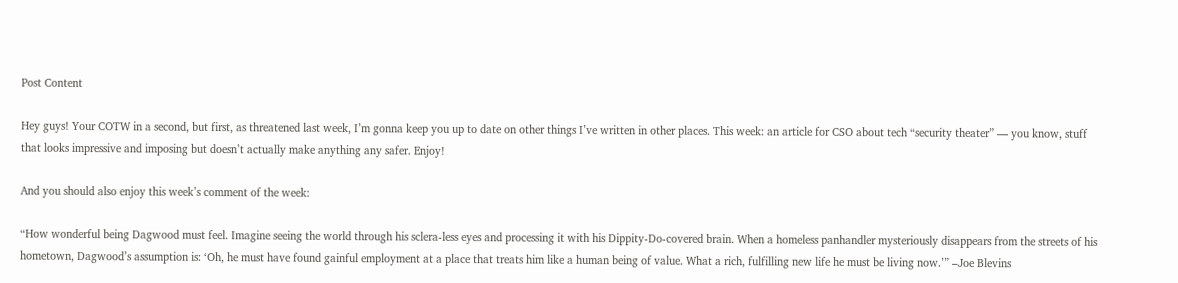Post Content

Hey guys! Your COTW in a second, but first, as threatened last week, I’m gonna keep you up to date on other things I’ve written in other places. This week: an article for CSO about tech “security theater” — you know, stuff that looks impressive and imposing but doesn’t actually make anything any safer. Enjoy!

And you should also enjoy this week’s comment of the week:

“How wonderful being Dagwood must feel. Imagine seeing the world through his sclera-less eyes and processing it with his Dippity-Do-covered brain. When a homeless panhandler mysteriously disappears from the streets of his hometown, Dagwood’s assumption is: ‘Oh, he must have found gainful employment at a place that treats him like a human being of value. What a rich, fulfilling new life he must be living now.’” –Joe Blevins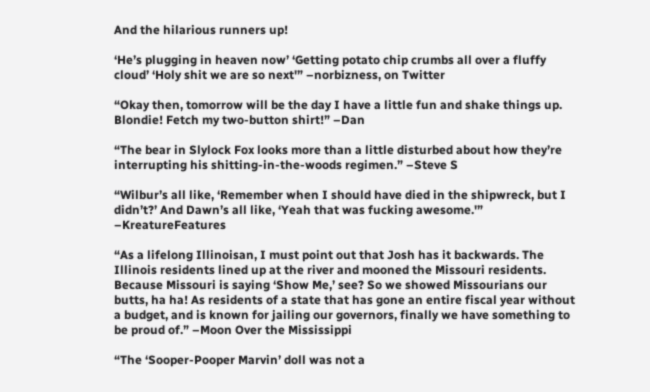And the hilarious runners up!

‘He’s plugging in heaven now’ ‘Getting potato chip crumbs all over a fluffy cloud’ ‘Holy shit we are so next'” –norbizness, on Twitter

“Okay then, tomorrow will be the day I have a little fun and shake things up. Blondie! Fetch my two-button shirt!” –Dan

“The bear in Slylock Fox looks more than a little disturbed about how they’re interrupting his shitting-in-the-woods regimen.” –Steve S

“Wilbur’s all like, ‘Remember when I should have died in the shipwreck, but I didn’t?’ And Dawn’s all like, ‘Yeah that was fucking awesome.'” –KreatureFeatures

“As a lifelong Illinoisan, I must point out that Josh has it backwards. The Illinois residents lined up at the river and mooned the Missouri residents. Because Missouri is saying ‘Show Me,’ see? So we showed Missourians our butts, ha ha! As residents of a state that has gone an entire fiscal year without a budget, and is known for jailing our governors, finally we have something to be proud of.” –Moon Over the Mississippi

“The ‘Sooper-Pooper Marvin’ doll was not a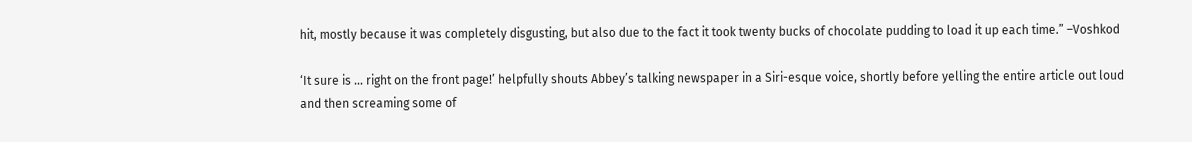hit, mostly because it was completely disgusting, but also due to the fact it took twenty bucks of chocolate pudding to load it up each time.” –Voshkod

‘It sure is … right on the front page!’ helpfully shouts Abbey’s talking newspaper in a Siri-esque voice, shortly before yelling the entire article out loud and then screaming some of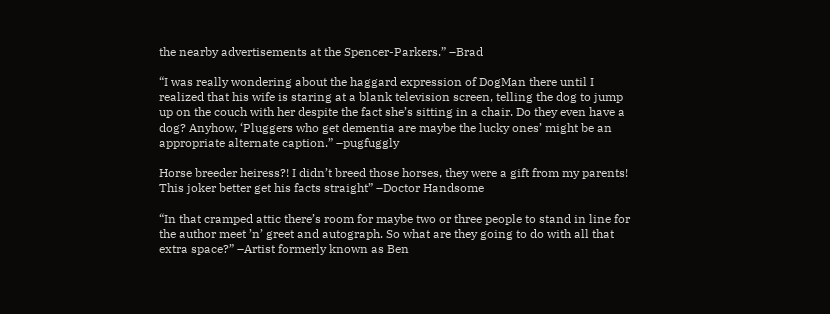the nearby advertisements at the Spencer-Parkers.” –Brad

“I was really wondering about the haggard expression of DogMan there until I realized that his wife is staring at a blank television screen, telling the dog to jump up on the couch with her despite the fact she’s sitting in a chair. Do they even have a dog? Anyhow, ‘Pluggers who get dementia are maybe the lucky ones’ might be an appropriate alternate caption.” –pugfuggly

Horse breeder heiress?! I didn’t breed those horses, they were a gift from my parents! This joker better get his facts straight” –Doctor Handsome

“In that cramped attic there’s room for maybe two or three people to stand in line for the author meet ’n’ greet and autograph. So what are they going to do with all that extra space?” –Artist formerly known as Ben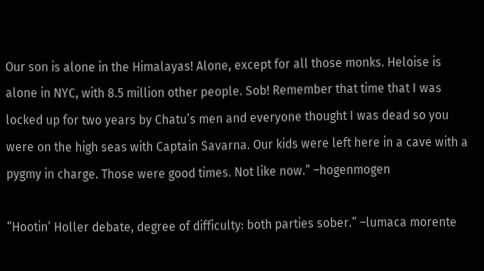Our son is alone in the Himalayas! Alone, except for all those monks. Heloise is alone in NYC, with 8.5 million other people. Sob! Remember that time that I was locked up for two years by Chatu’s men and everyone thought I was dead so you were on the high seas with Captain Savarna. Our kids were left here in a cave with a pygmy in charge. Those were good times. Not like now.” –hogenmogen

“Hootin’ Holler debate, degree of difficulty: both parties sober.” –lumaca morente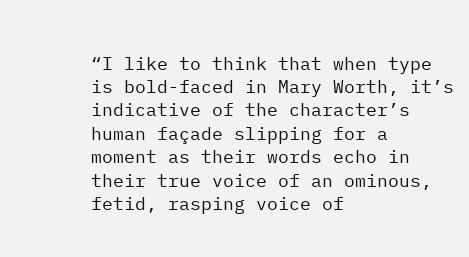“I like to think that when type is bold-faced in Mary Worth, it’s indicative of the character’s human façade slipping for a moment as their words echo in their true voice of an ominous, fetid, rasping voice of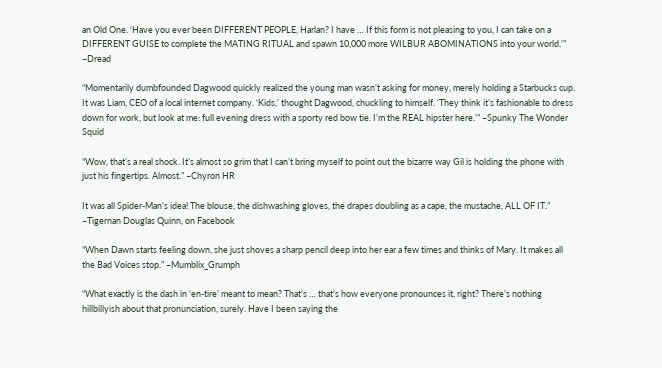an Old One. ‘Have you ever been DIFFERENT PEOPLE, Harlan? I have … If this form is not pleasing to you, I can take on a DIFFERENT GUISE to complete the MATING RITUAL and spawn 10,000 more WILBUR ABOMINATIONS into your world.’” –Dread

“Momentarily dumbfounded Dagwood quickly realized the young man wasn’t asking for money, merely holding a Starbucks cup. It was Liam, CEO of a local internet company. ‘Kids,’ thought Dagwood, chuckling to himself. ‘They think it’s fashionable to dress down for work, but look at me: full evening dress with a sporty red bow tie. I’m the REAL hipster here.’” –Spunky The Wonder Squid

“Wow, that’s a real shock. It’s almost so grim that I can’t bring myself to point out the bizarre way Gil is holding the phone with just his fingertips. Almost.” –Chyron HR

It was all Spider-Man’s idea! The blouse, the dishwashing gloves, the drapes doubling as a cape, the mustache, ALL OF IT.” –Tigernan Douglas Quinn, on Facebook

“When Dawn starts feeling down, she just shoves a sharp pencil deep into her ear a few times and thinks of Mary. It makes all the Bad Voices stop.” –Mumblix_Grumph

“What exactly is the dash in ‘en-tire’ meant to mean? That’s … that’s how everyone pronounces it, right? There’s nothing hillbillyish about that pronunciation, surely. Have I been saying the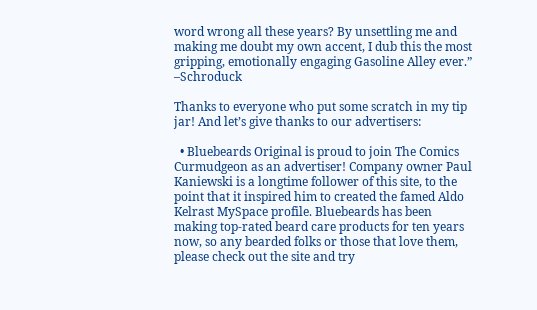word wrong all these years? By unsettling me and making me doubt my own accent, I dub this the most gripping, emotionally engaging Gasoline Alley ever.” –Schroduck

Thanks to everyone who put some scratch in my tip jar! And let’s give thanks to our advertisers:

  • Bluebeards Original is proud to join The Comics Curmudgeon as an advertiser! Company owner Paul Kaniewski is a longtime follower of this site, to the point that it inspired him to created the famed Aldo Kelrast MySpace profile. Bluebeards has been making top-rated beard care products for ten years now, so any bearded folks or those that love them, please check out the site and try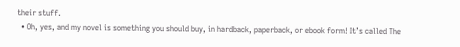their stuff.
  • Oh, yes, and my novel is something you should buy, in hardback, paperback, or ebook form! It’s called The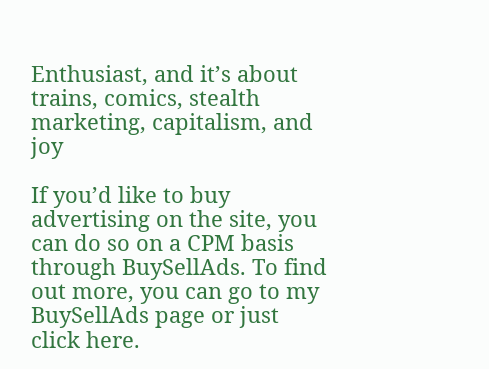Enthusiast, and it’s about trains, comics, stealth marketing, capitalism, and joy

If you’d like to buy advertising on the site, you can do so on a CPM basis through BuySellAds. To find out more, you can go to my BuySellAds page or just click here.